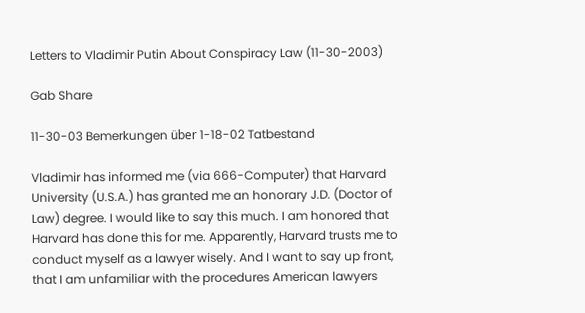Letters to Vladimir Putin About Conspiracy Law (11-30-2003)

Gab Share

11-30-03 Bemerkungen über 1-18-02 Tatbestand

Vladimir has informed me (via 666-Computer) that Harvard University (U.S.A.) has granted me an honorary J.D. (Doctor of Law) degree. I would like to say this much. I am honored that Harvard has done this for me. Apparently, Harvard trusts me to conduct myself as a lawyer wisely. And I want to say up front, that I am unfamiliar with the procedures American lawyers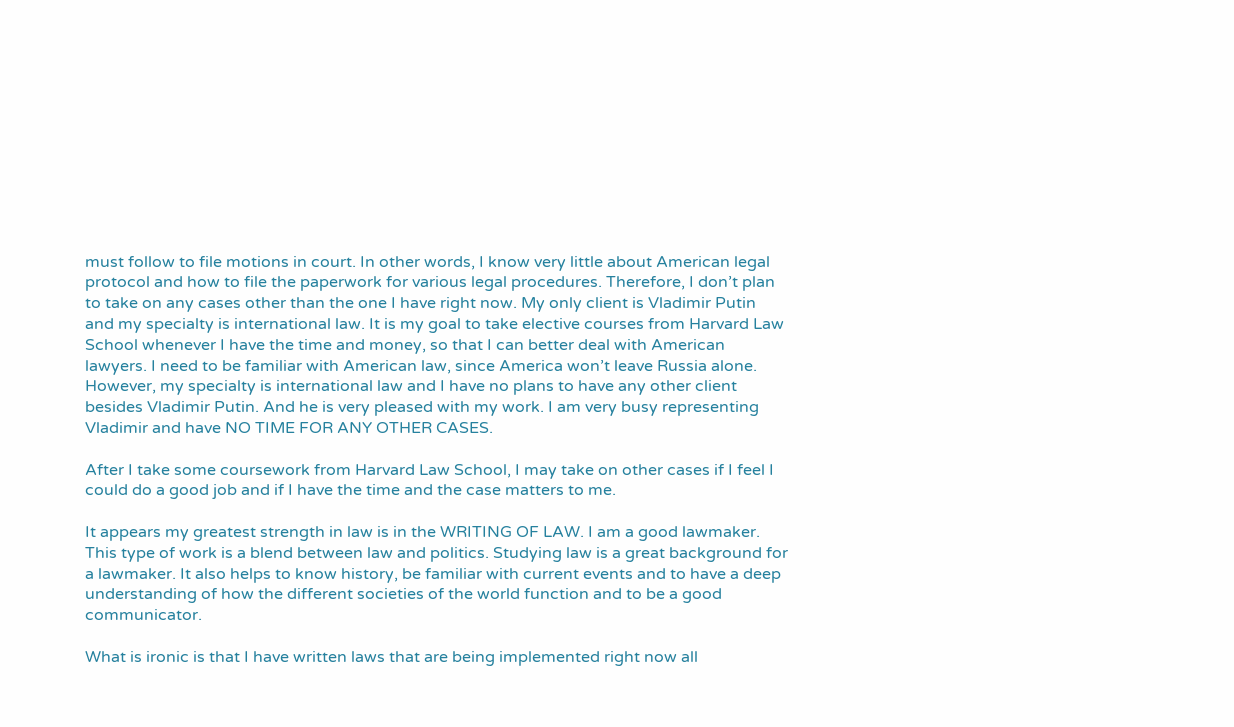must follow to file motions in court. In other words, I know very little about American legal protocol and how to file the paperwork for various legal procedures. Therefore, I don’t plan to take on any cases other than the one I have right now. My only client is Vladimir Putin and my specialty is international law. It is my goal to take elective courses from Harvard Law School whenever I have the time and money, so that I can better deal with American lawyers. I need to be familiar with American law, since America won’t leave Russia alone. However, my specialty is international law and I have no plans to have any other client besides Vladimir Putin. And he is very pleased with my work. I am very busy representing Vladimir and have NO TIME FOR ANY OTHER CASES.

After I take some coursework from Harvard Law School, I may take on other cases if I feel I could do a good job and if I have the time and the case matters to me.

It appears my greatest strength in law is in the WRITING OF LAW. I am a good lawmaker. This type of work is a blend between law and politics. Studying law is a great background for a lawmaker. It also helps to know history, be familiar with current events and to have a deep understanding of how the different societies of the world function and to be a good communicator.

What is ironic is that I have written laws that are being implemented right now all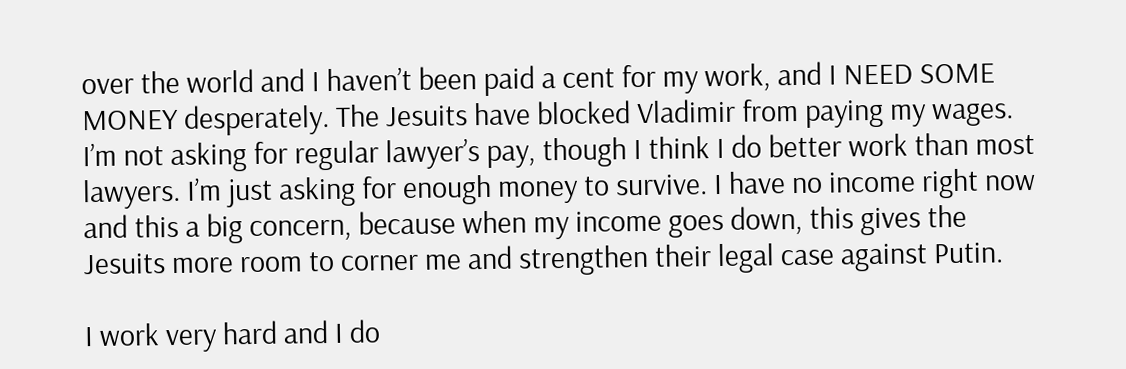over the world and I haven’t been paid a cent for my work, and I NEED SOME MONEY desperately. The Jesuits have blocked Vladimir from paying my wages. I’m not asking for regular lawyer’s pay, though I think I do better work than most lawyers. I’m just asking for enough money to survive. I have no income right now and this a big concern, because when my income goes down, this gives the Jesuits more room to corner me and strengthen their legal case against Putin.

I work very hard and I do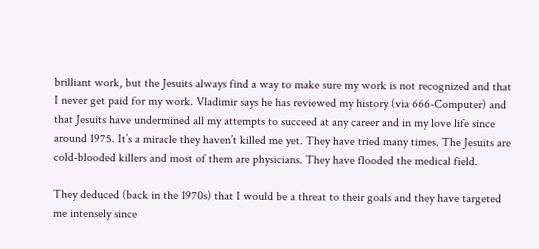brilliant work, but the Jesuits always find a way to make sure my work is not recognized and that I never get paid for my work. Vladimir says he has reviewed my history (via 666-Computer) and that Jesuits have undermined all my attempts to succeed at any career and in my love life since around 1975. It’s a miracle they haven’t killed me yet. They have tried many times. The Jesuits are cold-blooded killers and most of them are physicians. They have flooded the medical field.

They deduced (back in the 1970s) that I would be a threat to their goals and they have targeted me intensely since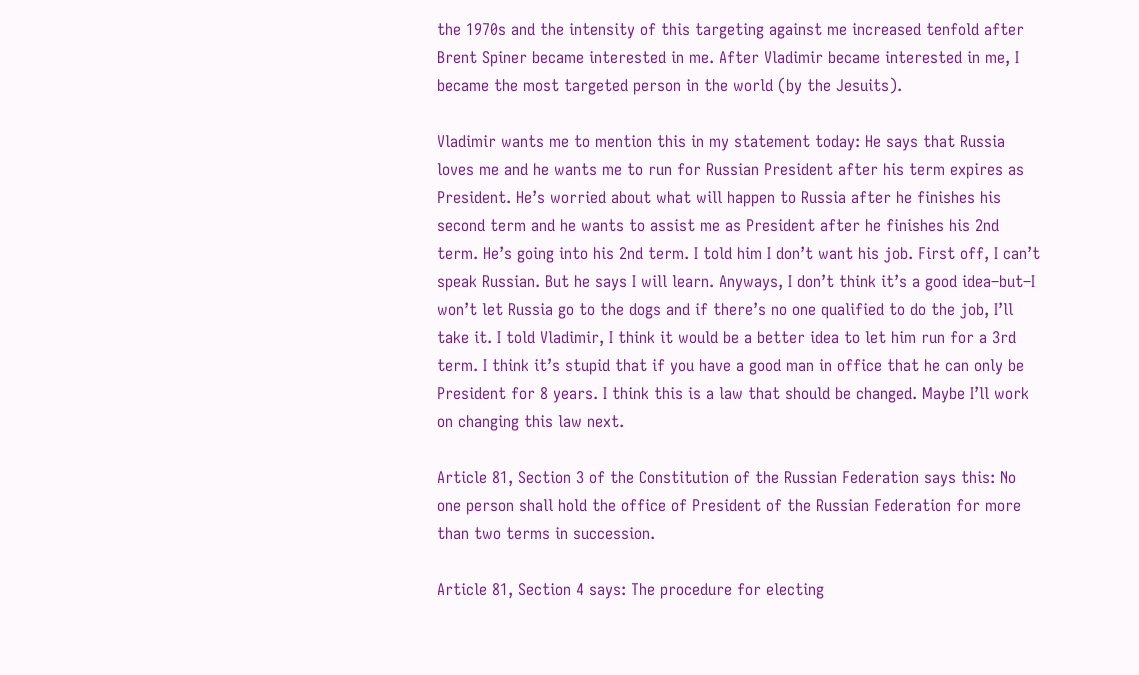the 1970s and the intensity of this targeting against me increased tenfold after Brent Spiner became interested in me. After Vladimir became interested in me, I became the most targeted person in the world (by the Jesuits).

Vladimir wants me to mention this in my statement today: He says that Russia loves me and he wants me to run for Russian President after his term expires as President. He’s worried about what will happen to Russia after he finishes his second term and he wants to assist me as President after he finishes his 2nd term. He’s going into his 2nd term. I told him I don’t want his job. First off, I can’t speak Russian. But he says I will learn. Anyways, I don’t think it’s a good idea–but–I won’t let Russia go to the dogs and if there’s no one qualified to do the job, I’ll take it. I told Vladimir, I think it would be a better idea to let him run for a 3rd term. I think it’s stupid that if you have a good man in office that he can only be President for 8 years. I think this is a law that should be changed. Maybe I’ll work on changing this law next.

Article 81, Section 3 of the Constitution of the Russian Federation says this: No one person shall hold the office of President of the Russian Federation for more than two terms in succession.

Article 81, Section 4 says: The procedure for electing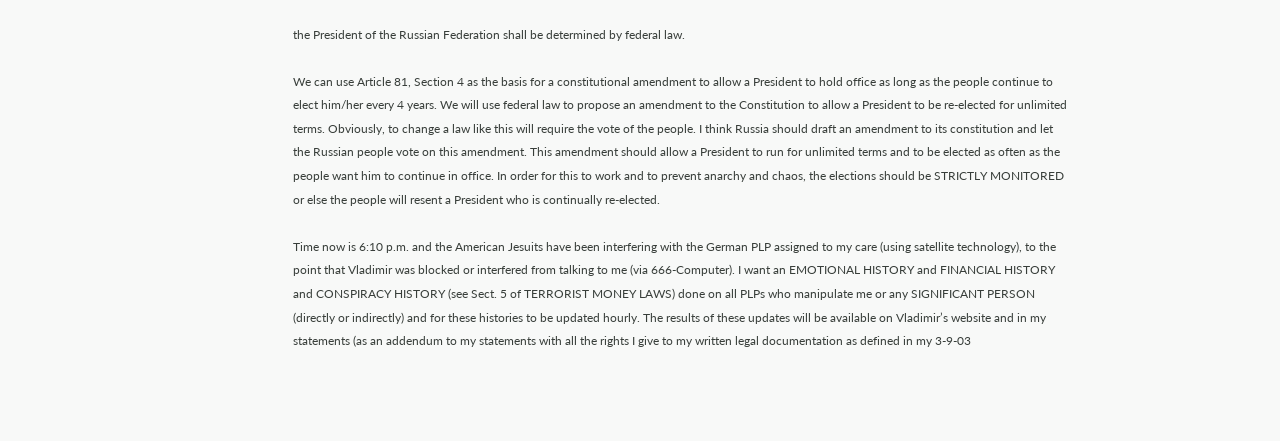the President of the Russian Federation shall be determined by federal law.

We can use Article 81, Section 4 as the basis for a constitutional amendment to allow a President to hold office as long as the people continue to elect him/her every 4 years. We will use federal law to propose an amendment to the Constitution to allow a President to be re-elected for unlimited terms. Obviously, to change a law like this will require the vote of the people. I think Russia should draft an amendment to its constitution and let the Russian people vote on this amendment. This amendment should allow a President to run for unlimited terms and to be elected as often as the people want him to continue in office. In order for this to work and to prevent anarchy and chaos, the elections should be STRICTLY MONITORED or else the people will resent a President who is continually re-elected.

Time now is 6:10 p.m. and the American Jesuits have been interfering with the German PLP assigned to my care (using satellite technology), to the point that Vladimir was blocked or interfered from talking to me (via 666-Computer). I want an EMOTIONAL HISTORY and FINANCIAL HISTORY and CONSPIRACY HISTORY (see Sect. 5 of TERRORIST MONEY LAWS) done on all PLPs who manipulate me or any SIGNIFICANT PERSON (directly or indirectly) and for these histories to be updated hourly. The results of these updates will be available on Vladimir’s website and in my statements (as an addendum to my statements with all the rights I give to my written legal documentation as defined in my 3-9-03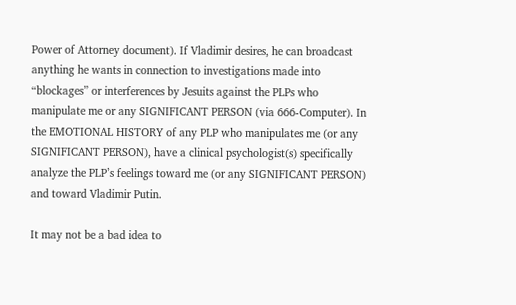Power of Attorney document). If Vladimir desires, he can broadcast anything he wants in connection to investigations made into “blockages” or interferences by Jesuits against the PLPs who manipulate me or any SIGNIFICANT PERSON (via 666-Computer). In the EMOTIONAL HISTORY of any PLP who manipulates me (or any SIGNIFICANT PERSON), have a clinical psychologist(s) specifically analyze the PLP’s feelings toward me (or any SIGNIFICANT PERSON) and toward Vladimir Putin.

It may not be a bad idea to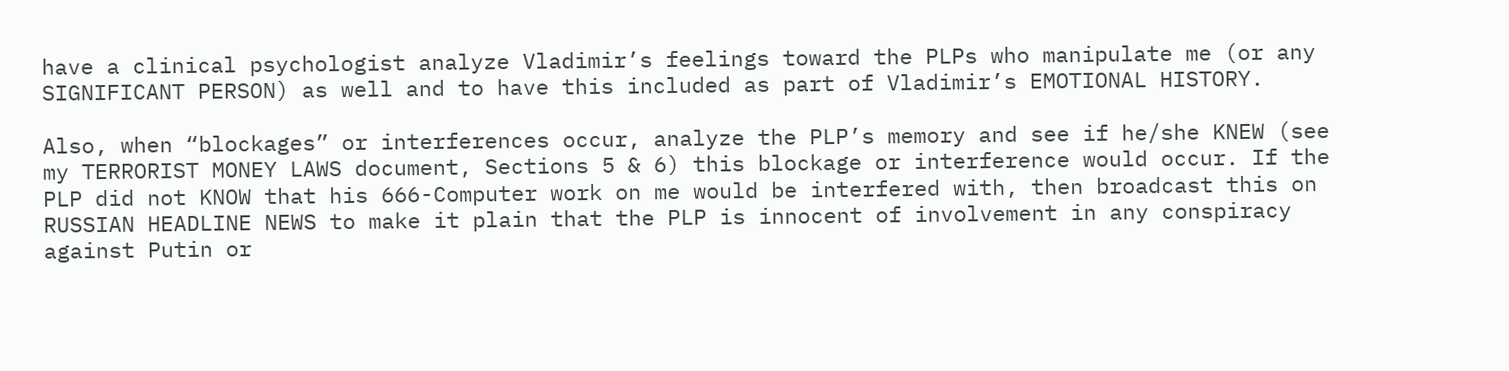have a clinical psychologist analyze Vladimir’s feelings toward the PLPs who manipulate me (or any SIGNIFICANT PERSON) as well and to have this included as part of Vladimir’s EMOTIONAL HISTORY.

Also, when “blockages” or interferences occur, analyze the PLP’s memory and see if he/she KNEW (see my TERRORIST MONEY LAWS document, Sections 5 & 6) this blockage or interference would occur. If the PLP did not KNOW that his 666-Computer work on me would be interfered with, then broadcast this on RUSSIAN HEADLINE NEWS to make it plain that the PLP is innocent of involvement in any conspiracy against Putin or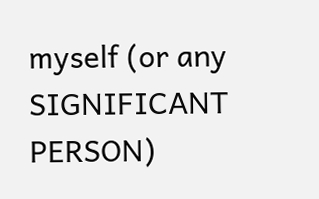myself (or any SIGNIFICANT PERSON)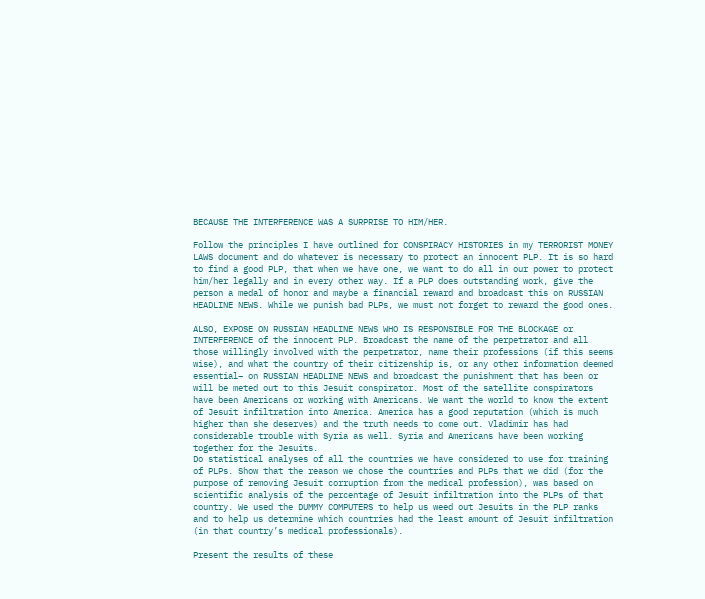BECAUSE THE INTERFERENCE WAS A SURPRISE TO HIM/HER.

Follow the principles I have outlined for CONSPIRACY HISTORIES in my TERRORIST MONEY LAWS document and do whatever is necessary to protect an innocent PLP. It is so hard to find a good PLP, that when we have one, we want to do all in our power to protect him/her legally and in every other way. If a PLP does outstanding work, give the person a medal of honor and maybe a financial reward and broadcast this on RUSSIAN HEADLINE NEWS. While we punish bad PLPs, we must not forget to reward the good ones.

ALSO, EXPOSE ON RUSSIAN HEADLINE NEWS WHO IS RESPONSIBLE FOR THE BLOCKAGE or INTERFERENCE of the innocent PLP. Broadcast the name of the perpetrator and all those willingly involved with the perpetrator, name their professions (if this seems wise), and what the country of their citizenship is, or any other information deemed essential– on RUSSIAN HEADLINE NEWS and broadcast the punishment that has been or will be meted out to this Jesuit conspirator. Most of the satellite conspirators have been Americans or working with Americans. We want the world to know the extent of Jesuit infiltration into America. America has a good reputation (which is much higher than she deserves) and the truth needs to come out. Vladimir has had considerable trouble with Syria as well. Syria and Americans have been working together for the Jesuits.
Do statistical analyses of all the countries we have considered to use for training of PLPs. Show that the reason we chose the countries and PLPs that we did (for the purpose of removing Jesuit corruption from the medical profession), was based on scientific analysis of the percentage of Jesuit infiltration into the PLPs of that country. We used the DUMMY COMPUTERS to help us weed out Jesuits in the PLP ranks and to help us determine which countries had the least amount of Jesuit infiltration (in that country’s medical professionals).

Present the results of these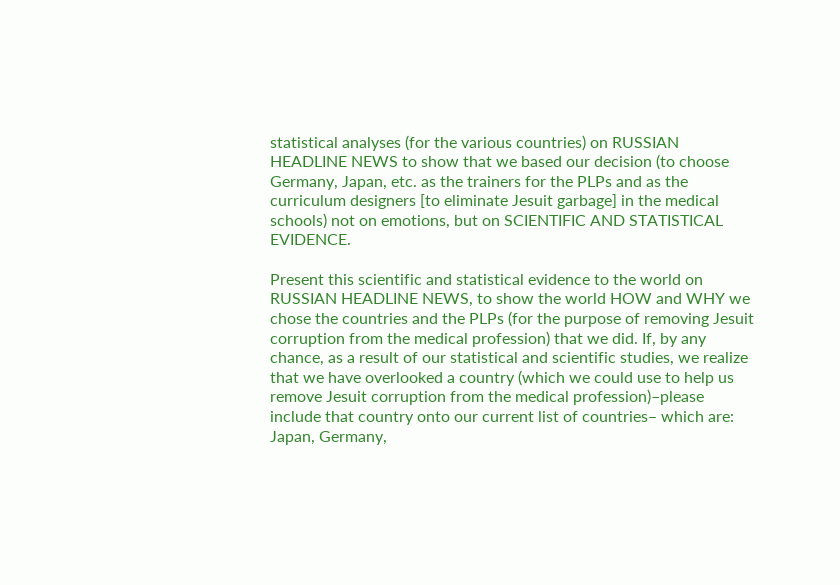statistical analyses (for the various countries) on RUSSIAN HEADLINE NEWS to show that we based our decision (to choose Germany, Japan, etc. as the trainers for the PLPs and as the curriculum designers [to eliminate Jesuit garbage] in the medical schools) not on emotions, but on SCIENTIFIC AND STATISTICAL EVIDENCE.

Present this scientific and statistical evidence to the world on RUSSIAN HEADLINE NEWS, to show the world HOW and WHY we chose the countries and the PLPs (for the purpose of removing Jesuit corruption from the medical profession) that we did. If, by any chance, as a result of our statistical and scientific studies, we realize that we have overlooked a country (which we could use to help us remove Jesuit corruption from the medical profession)–please include that country onto our current list of countries– which are: Japan, Germany,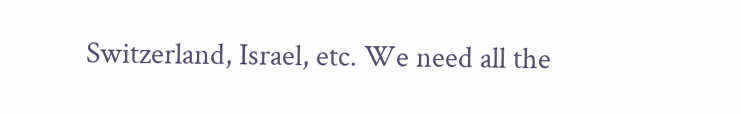Switzerland, Israel, etc. We need all the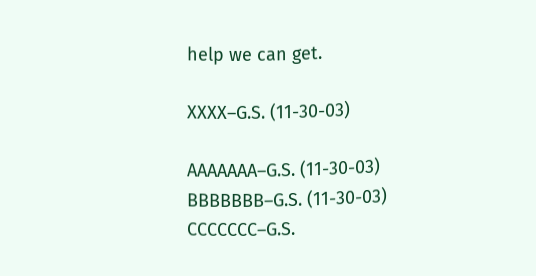help we can get.

XXXX–G.S. (11-30-03)

AAAAAAA–G.S. (11-30-03)
BBBBBBB–G.S. (11-30-03)
CCCCCCC–G.S.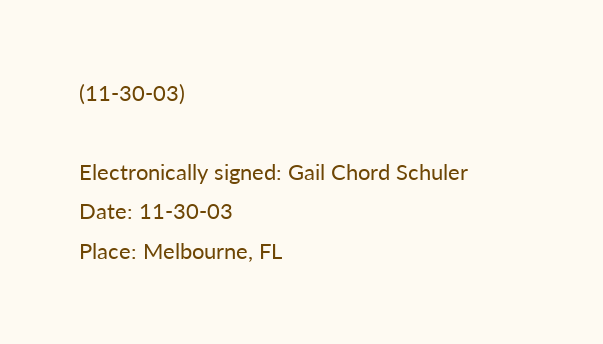(11-30-03)

Electronically signed: Gail Chord Schuler
Date: 11-30-03
Place: Melbourne, FL